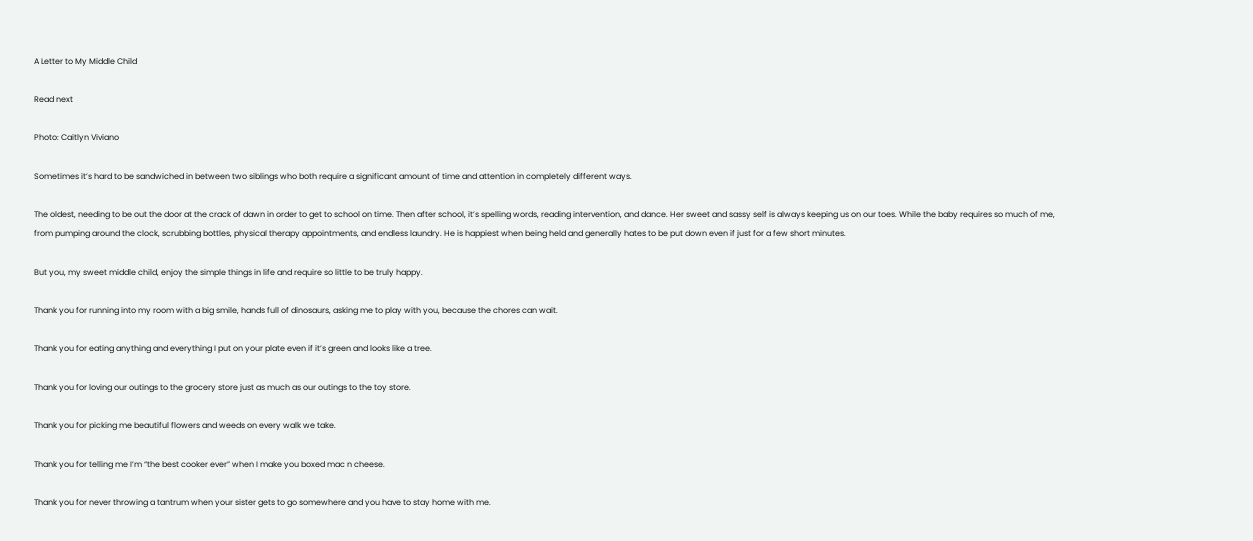A Letter to My Middle Child

Read next

Photo: Caitlyn Viviano

Sometimes it’s hard to be sandwiched in between two siblings who both require a significant amount of time and attention in completely different ways.

The oldest, needing to be out the door at the crack of dawn in order to get to school on time. Then after school, it’s spelling words, reading intervention, and dance. Her sweet and sassy self is always keeping us on our toes. While the baby requires so much of me, from pumping around the clock, scrubbing bottles, physical therapy appointments, and endless laundry. He is happiest when being held and generally hates to be put down even if just for a few short minutes.

But you, my sweet middle child, enjoy the simple things in life and require so little to be truly happy.

Thank you for running into my room with a big smile, hands full of dinosaurs, asking me to play with you, because the chores can wait.

Thank you for eating anything and everything I put on your plate even if it’s green and looks like a tree.

Thank you for loving our outings to the grocery store just as much as our outings to the toy store.

Thank you for picking me beautiful flowers and weeds on every walk we take.

Thank you for telling me I’m “the best cooker ever” when I make you boxed mac n cheese.

Thank you for never throwing a tantrum when your sister gets to go somewhere and you have to stay home with me.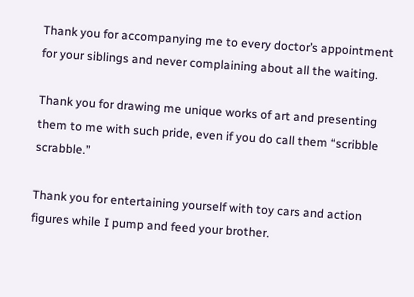Thank you for accompanying me to every doctor’s appointment for your siblings and never complaining about all the waiting.

Thank you for drawing me unique works of art and presenting them to me with such pride, even if you do call them “scribble scrabble.”

Thank you for entertaining yourself with toy cars and action figures while I pump and feed your brother.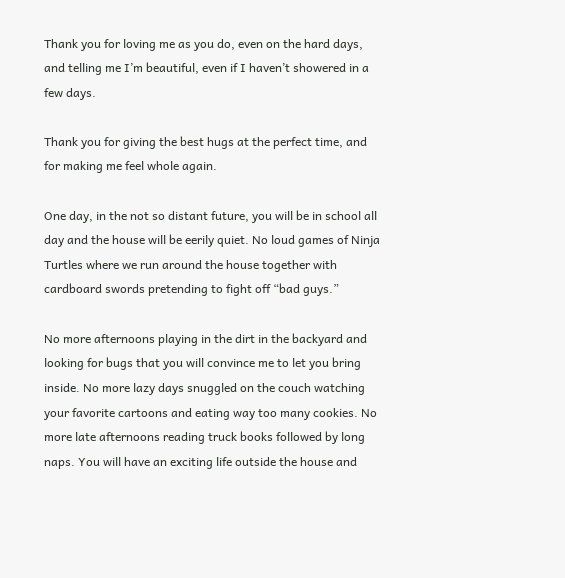Thank you for loving me as you do, even on the hard days, and telling me I’m beautiful, even if I haven’t showered in a few days.

Thank you for giving the best hugs at the perfect time, and for making me feel whole again.

One day, in the not so distant future, you will be in school all day and the house will be eerily quiet. No loud games of Ninja Turtles where we run around the house together with cardboard swords pretending to fight off “bad guys.”

No more afternoons playing in the dirt in the backyard and looking for bugs that you will convince me to let you bring inside. No more lazy days snuggled on the couch watching your favorite cartoons and eating way too many cookies. No more late afternoons reading truck books followed by long naps. You will have an exciting life outside the house and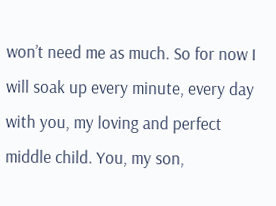won’t need me as much. So for now I will soak up every minute, every day with you, my loving and perfect middle child. You, my son,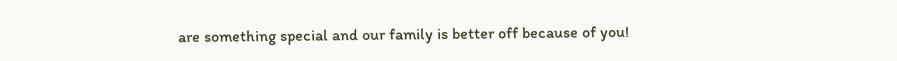are something special and our family is better off because of you!